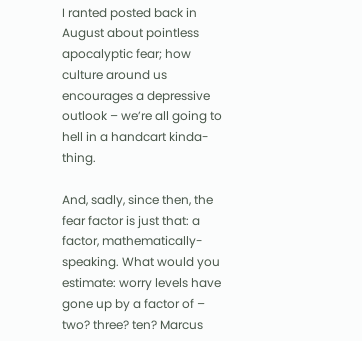I ranted posted back in August about pointless apocalyptic fear; how culture around us encourages a depressive outlook – we’re all going to hell in a handcart kinda-thing.

And, sadly, since then, the fear factor is just that: a factor, mathematically-speaking. What would you estimate: worry levels have gone up by a factor of – two? three? ten? Marcus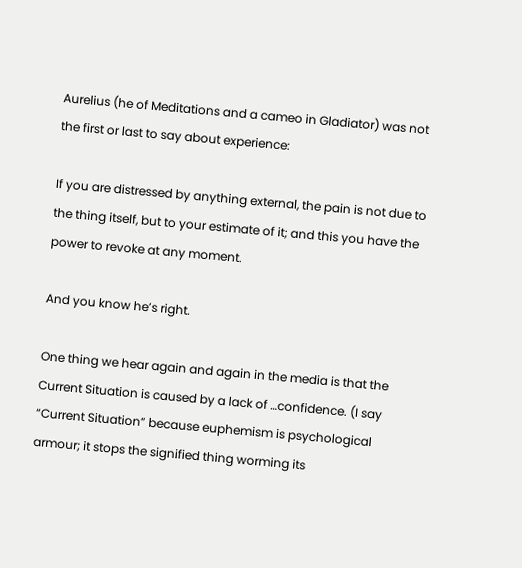Aurelius (he of Meditations and a cameo in Gladiator) was not the first or last to say about experience:

If you are distressed by anything external, the pain is not due to the thing itself, but to your estimate of it; and this you have the power to revoke at any moment.

And you know he’s right.

One thing we hear again and again in the media is that the Current Situation is caused by a lack of …confidence. (I say “Current Situation” because euphemism is psychological armour; it stops the signified thing worming its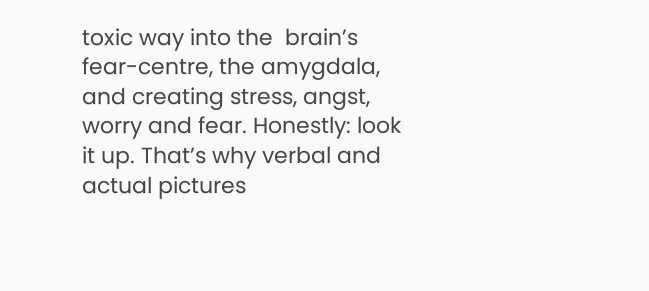toxic way into the  brain’s fear-centre, the amygdala, and creating stress, angst, worry and fear. Honestly: look it up. That’s why verbal and actual pictures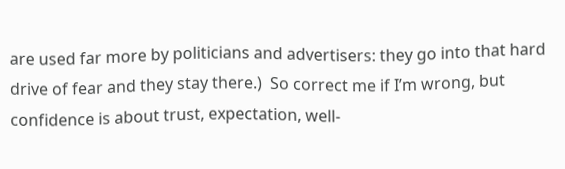are used far more by politicians and advertisers: they go into that hard drive of fear and they stay there.)  So correct me if I’m wrong, but confidence is about trust, expectation, well-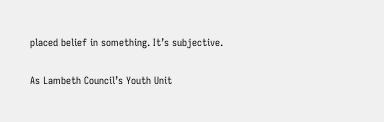placed belief in something. It’s subjective.

As Lambeth Council’s Youth Unit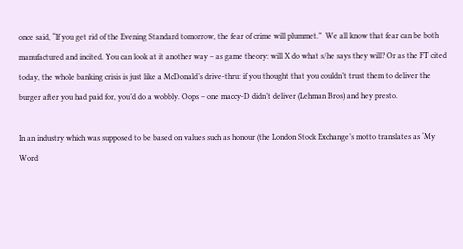once said, “If you get rid of the Evening Standard tomorrow, the fear of crime will plummet.”  We all know that fear can be both manufactured and incited. You can look at it another way – as game theory: will X do what s/he says they will? Or as the FT cited today, the whole banking crisis is just like a McDonald’s drive-thru: if you thought that you couldn’t trust them to deliver the burger after you had paid for, you’d do a wobbly. Oops – one maccy-D didn’t deliver (Lehman Bros) and hey presto.

In an industry which was supposed to be based on values such as honour (the London Stock Exchange’s motto translates as ‘My Word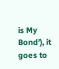is My Bond’), it goes to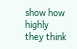show how highly they think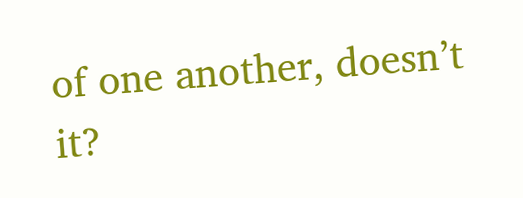of one another, doesn’t it?